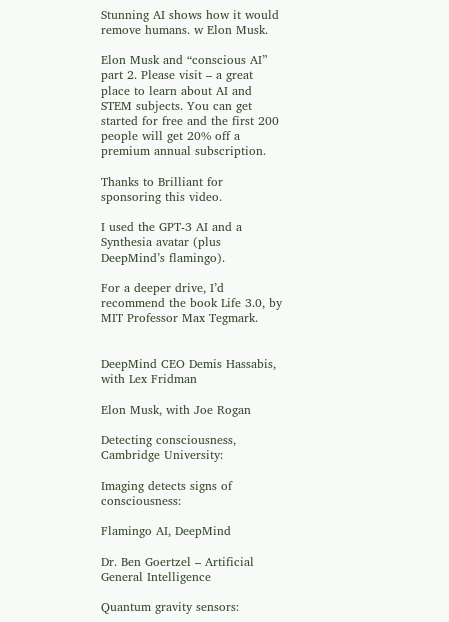Stunning AI shows how it would remove humans. w Elon Musk.

Elon Musk and “conscious AI” part 2. Please visit – a great place to learn about AI and STEM subjects. You can get started for free and the first 200 people will get 20% off a premium annual subscription.

Thanks to Brilliant for sponsoring this video.

I used the GPT-3 AI and a Synthesia avatar (plus DeepMind’s flamingo).

For a deeper drive, I’d recommend the book Life 3.0, by MIT Professor Max Tegmark.


DeepMind CEO Demis Hassabis, with Lex Fridman

Elon Musk, with Joe Rogan

Detecting consciousness, Cambridge University:

Imaging detects signs of consciousness:

Flamingo AI, DeepMind

Dr. Ben Goertzel – Artificial General Intelligence

Quantum gravity sensors: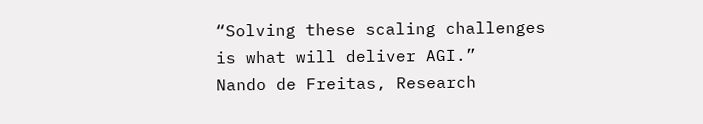“Solving these scaling challenges is what will deliver AGI.”
Nando de Freitas, Research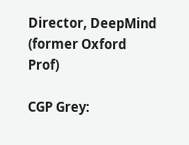Director, DeepMind (former Oxford Prof)

CGP Grey: